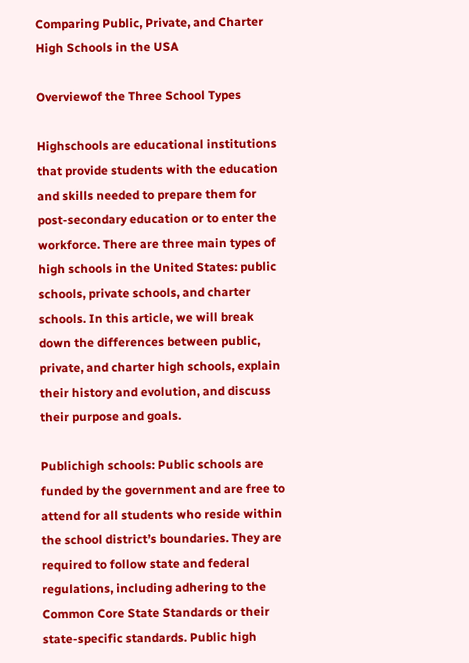Comparing Public, Private, and Charter High Schools in the USA

Overviewof the Three School Types

Highschools are educational institutions that provide students with the education and skills needed to prepare them for post-secondary education or to enter the workforce. There are three main types of high schools in the United States: public schools, private schools, and charter schools. In this article, we will break down the differences between public, private, and charter high schools, explain their history and evolution, and discuss their purpose and goals.

Publichigh schools: Public schools are funded by the government and are free to attend for all students who reside within the school district’s boundaries. They are required to follow state and federal regulations, including adhering to the Common Core State Standards or their state-specific standards. Public high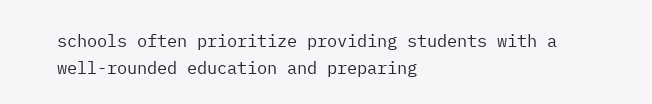schools often prioritize providing students with a well-rounded education and preparing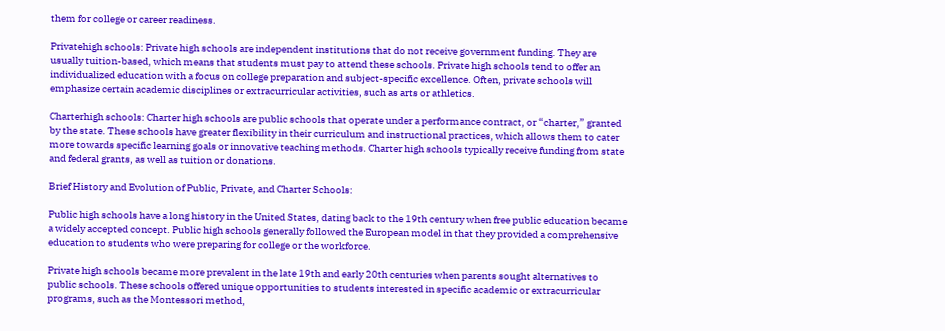them for college or career readiness.

Privatehigh schools: Private high schools are independent institutions that do not receive government funding. They are usually tuition-based, which means that students must pay to attend these schools. Private high schools tend to offer an individualized education with a focus on college preparation and subject-specific excellence. Often, private schools will emphasize certain academic disciplines or extracurricular activities, such as arts or athletics.

Charterhigh schools: Charter high schools are public schools that operate under a performance contract, or “charter,” granted by the state. These schools have greater flexibility in their curriculum and instructional practices, which allows them to cater more towards specific learning goals or innovative teaching methods. Charter high schools typically receive funding from state and federal grants, as well as tuition or donations.

Brief History and Evolution of Public, Private, and Charter Schools:

Public high schools have a long history in the United States, dating back to the 19th century when free public education became a widely accepted concept. Public high schools generally followed the European model in that they provided a comprehensive education to students who were preparing for college or the workforce.

Private high schools became more prevalent in the late 19th and early 20th centuries when parents sought alternatives to public schools. These schools offered unique opportunities to students interested in specific academic or extracurricular programs, such as the Montessori method,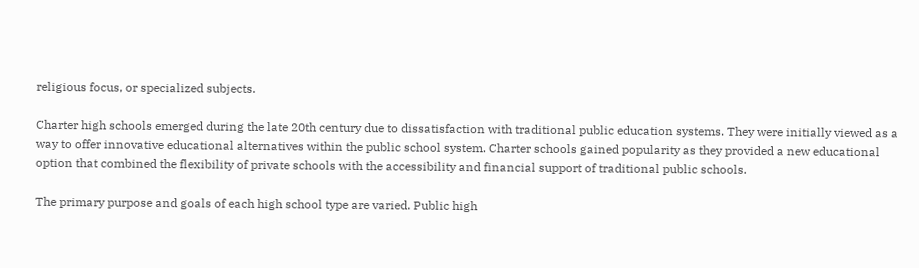religious focus, or specialized subjects.

Charter high schools emerged during the late 20th century due to dissatisfaction with traditional public education systems. They were initially viewed as a way to offer innovative educational alternatives within the public school system. Charter schools gained popularity as they provided a new educational option that combined the flexibility of private schools with the accessibility and financial support of traditional public schools.

The primary purpose and goals of each high school type are varied. Public high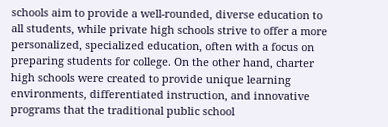schools aim to provide a well-rounded, diverse education to all students, while private high schools strive to offer a more personalized, specialized education, often with a focus on preparing students for college. On the other hand, charter high schools were created to provide unique learning environments, differentiated instruction, and innovative programs that the traditional public school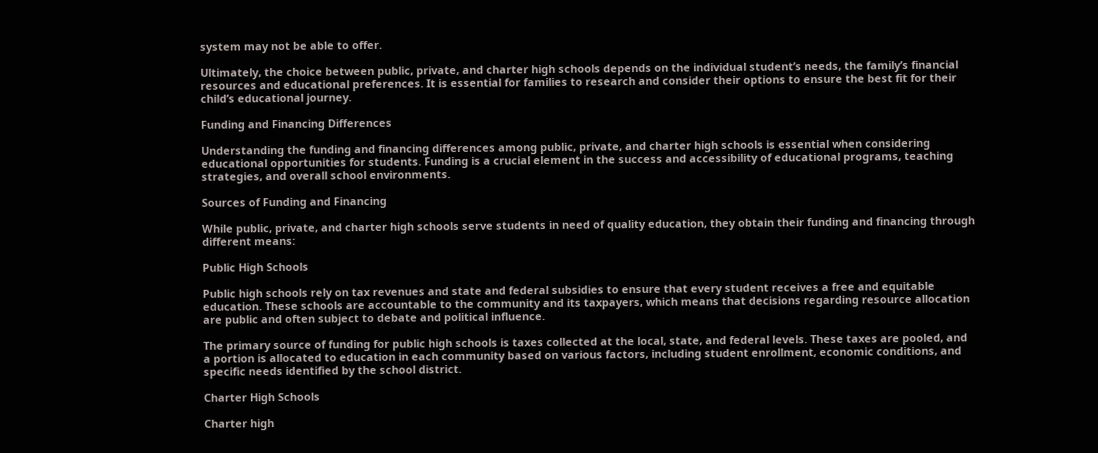system may not be able to offer.

Ultimately, the choice between public, private, and charter high schools depends on the individual student’s needs, the family’s financial resources and educational preferences. It is essential for families to research and consider their options to ensure the best fit for their child’s educational journey.

Funding and Financing Differences

Understanding the funding and financing differences among public, private, and charter high schools is essential when considering educational opportunities for students. Funding is a crucial element in the success and accessibility of educational programs, teaching strategies, and overall school environments.

Sources of Funding and Financing

While public, private, and charter high schools serve students in need of quality education, they obtain their funding and financing through different means:

Public High Schools

Public high schools rely on tax revenues and state and federal subsidies to ensure that every student receives a free and equitable education. These schools are accountable to the community and its taxpayers, which means that decisions regarding resource allocation are public and often subject to debate and political influence.

The primary source of funding for public high schools is taxes collected at the local, state, and federal levels. These taxes are pooled, and a portion is allocated to education in each community based on various factors, including student enrollment, economic conditions, and specific needs identified by the school district.

Charter High Schools

Charter high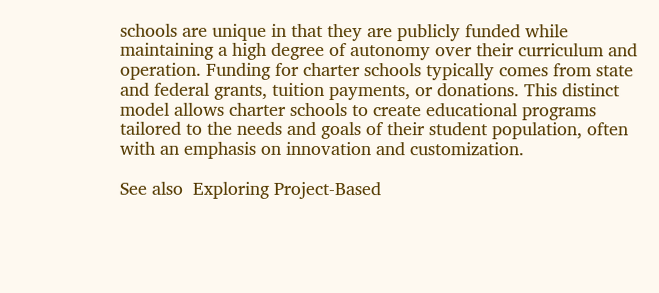schools are unique in that they are publicly funded while maintaining a high degree of autonomy over their curriculum and operation. Funding for charter schools typically comes from state and federal grants, tuition payments, or donations. This distinct model allows charter schools to create educational programs tailored to the needs and goals of their student population, often with an emphasis on innovation and customization.

See also  Exploring Project-Based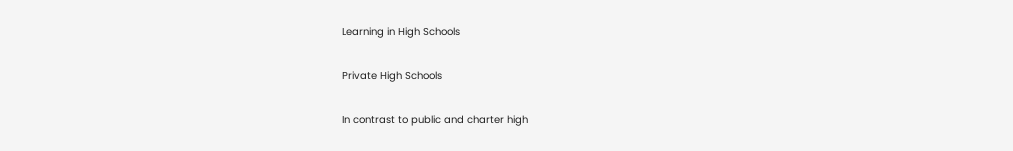Learning in High Schools

Private High Schools

In contrast to public and charter high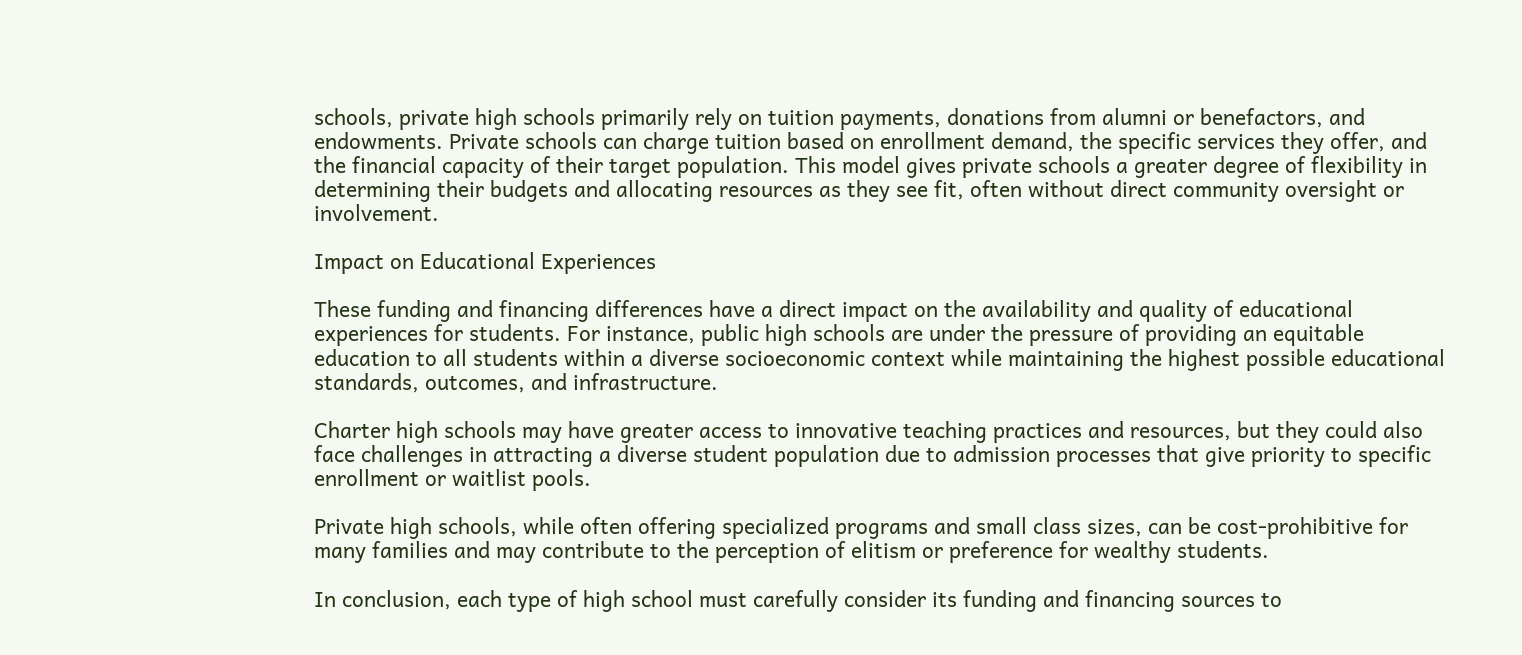schools, private high schools primarily rely on tuition payments, donations from alumni or benefactors, and endowments. Private schools can charge tuition based on enrollment demand, the specific services they offer, and the financial capacity of their target population. This model gives private schools a greater degree of flexibility in determining their budgets and allocating resources as they see fit, often without direct community oversight or involvement.

Impact on Educational Experiences

These funding and financing differences have a direct impact on the availability and quality of educational experiences for students. For instance, public high schools are under the pressure of providing an equitable education to all students within a diverse socioeconomic context while maintaining the highest possible educational standards, outcomes, and infrastructure.

Charter high schools may have greater access to innovative teaching practices and resources, but they could also face challenges in attracting a diverse student population due to admission processes that give priority to specific enrollment or waitlist pools.

Private high schools, while often offering specialized programs and small class sizes, can be cost-prohibitive for many families and may contribute to the perception of elitism or preference for wealthy students.

In conclusion, each type of high school must carefully consider its funding and financing sources to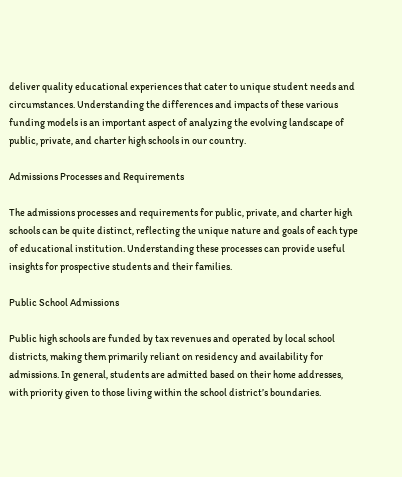deliver quality educational experiences that cater to unique student needs and circumstances. Understanding the differences and impacts of these various funding models is an important aspect of analyzing the evolving landscape of public, private, and charter high schools in our country.

Admissions Processes and Requirements

The admissions processes and requirements for public, private, and charter high schools can be quite distinct, reflecting the unique nature and goals of each type of educational institution. Understanding these processes can provide useful insights for prospective students and their families.

Public School Admissions

Public high schools are funded by tax revenues and operated by local school districts, making them primarily reliant on residency and availability for admissions. In general, students are admitted based on their home addresses, with priority given to those living within the school district’s boundaries.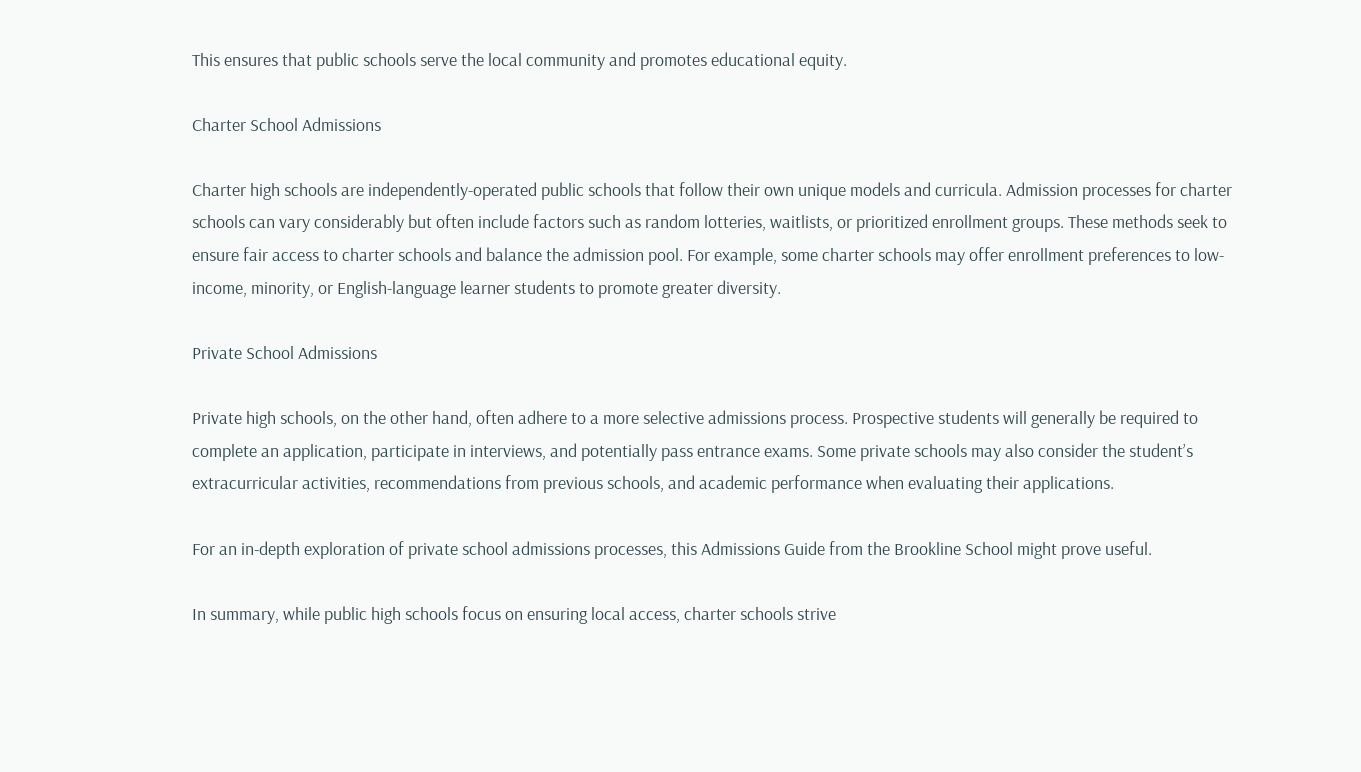This ensures that public schools serve the local community and promotes educational equity.

Charter School Admissions

Charter high schools are independently-operated public schools that follow their own unique models and curricula. Admission processes for charter schools can vary considerably but often include factors such as random lotteries, waitlists, or prioritized enrollment groups. These methods seek to ensure fair access to charter schools and balance the admission pool. For example, some charter schools may offer enrollment preferences to low-income, minority, or English-language learner students to promote greater diversity.

Private School Admissions

Private high schools, on the other hand, often adhere to a more selective admissions process. Prospective students will generally be required to complete an application, participate in interviews, and potentially pass entrance exams. Some private schools may also consider the student’s extracurricular activities, recommendations from previous schools, and academic performance when evaluating their applications.

For an in-depth exploration of private school admissions processes, this Admissions Guide from the Brookline School might prove useful.

In summary, while public high schools focus on ensuring local access, charter schools strive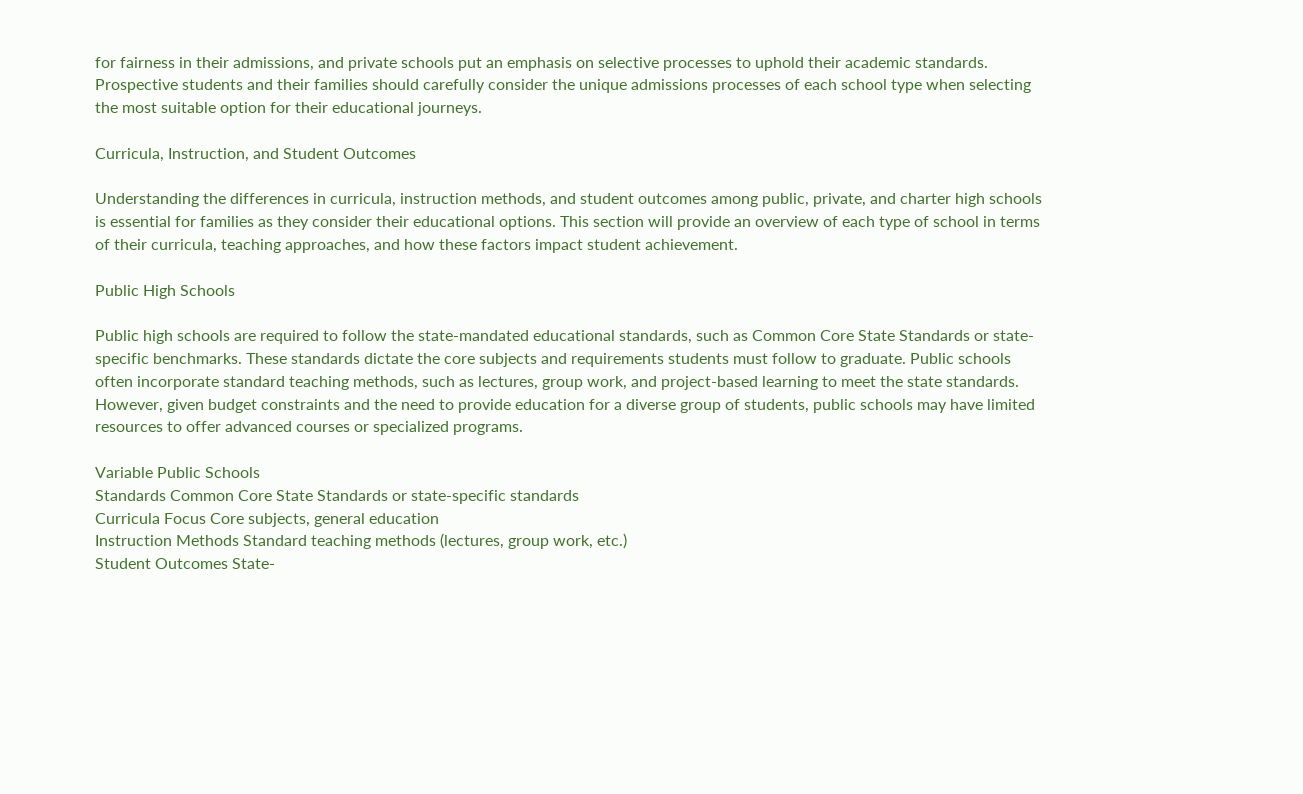for fairness in their admissions, and private schools put an emphasis on selective processes to uphold their academic standards. Prospective students and their families should carefully consider the unique admissions processes of each school type when selecting the most suitable option for their educational journeys.

Curricula, Instruction, and Student Outcomes

Understanding the differences in curricula, instruction methods, and student outcomes among public, private, and charter high schools is essential for families as they consider their educational options. This section will provide an overview of each type of school in terms of their curricula, teaching approaches, and how these factors impact student achievement.

Public High Schools

Public high schools are required to follow the state-mandated educational standards, such as Common Core State Standards or state-specific benchmarks. These standards dictate the core subjects and requirements students must follow to graduate. Public schools often incorporate standard teaching methods, such as lectures, group work, and project-based learning to meet the state standards. However, given budget constraints and the need to provide education for a diverse group of students, public schools may have limited resources to offer advanced courses or specialized programs.

Variable Public Schools
Standards Common Core State Standards or state-specific standards
Curricula Focus Core subjects, general education
Instruction Methods Standard teaching methods (lectures, group work, etc.)
Student Outcomes State-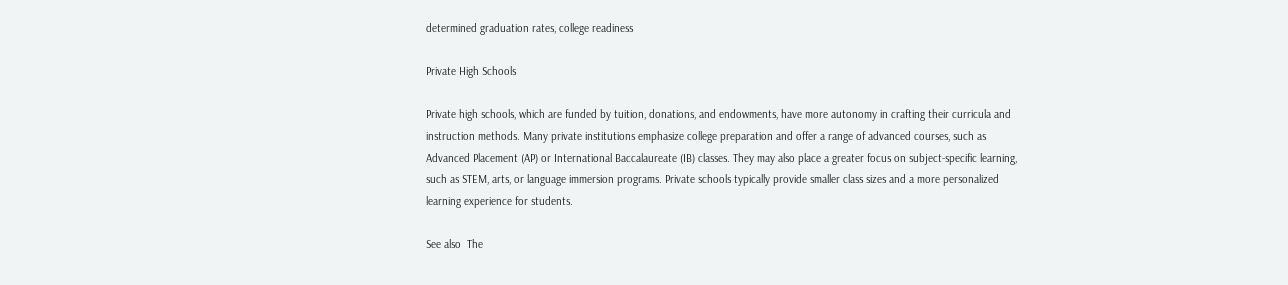determined graduation rates, college readiness

Private High Schools

Private high schools, which are funded by tuition, donations, and endowments, have more autonomy in crafting their curricula and instruction methods. Many private institutions emphasize college preparation and offer a range of advanced courses, such as Advanced Placement (AP) or International Baccalaureate (IB) classes. They may also place a greater focus on subject-specific learning, such as STEM, arts, or language immersion programs. Private schools typically provide smaller class sizes and a more personalized learning experience for students.

See also  The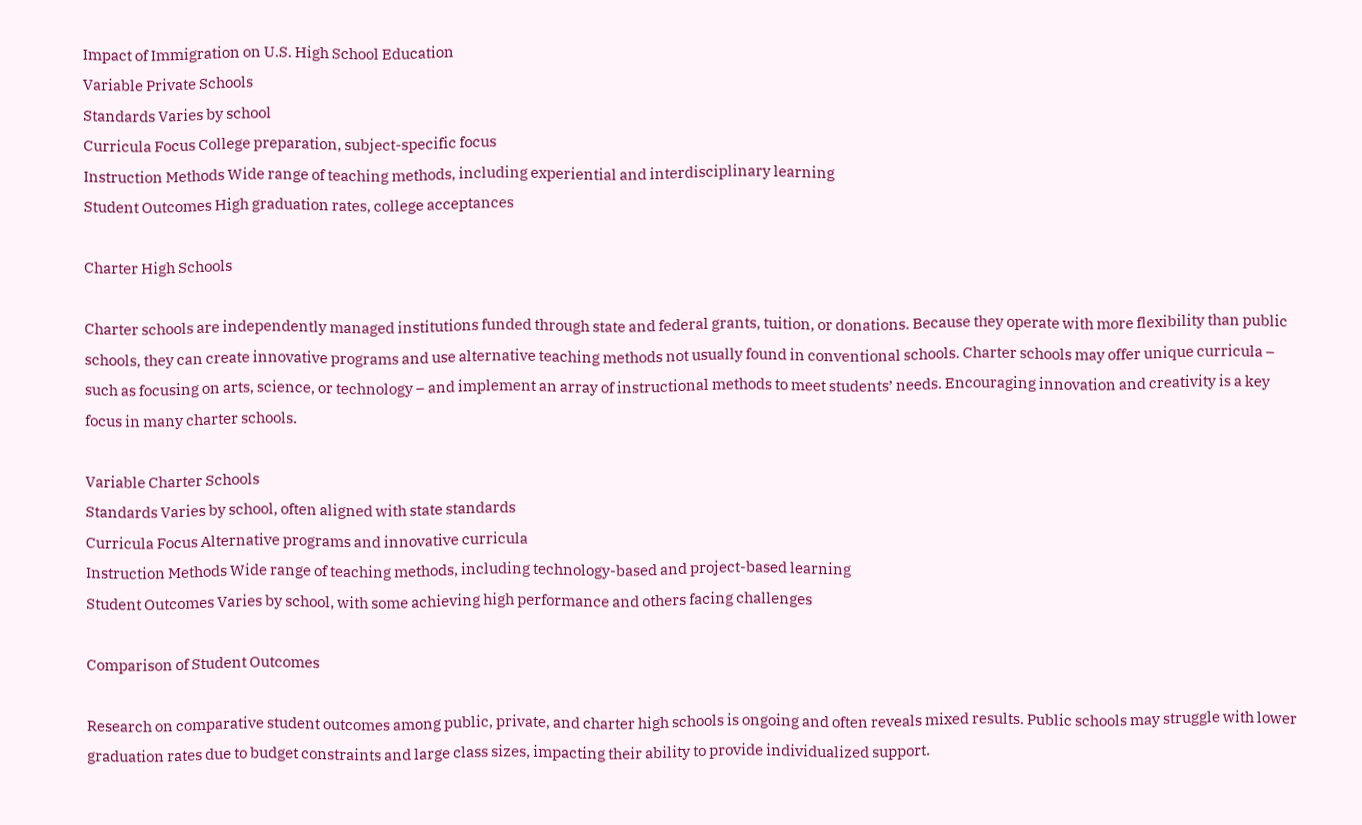Impact of Immigration on U.S. High School Education
Variable Private Schools
Standards Varies by school
Curricula Focus College preparation, subject-specific focus
Instruction Methods Wide range of teaching methods, including experiential and interdisciplinary learning
Student Outcomes High graduation rates, college acceptances

Charter High Schools

Charter schools are independently managed institutions funded through state and federal grants, tuition, or donations. Because they operate with more flexibility than public schools, they can create innovative programs and use alternative teaching methods not usually found in conventional schools. Charter schools may offer unique curricula – such as focusing on arts, science, or technology – and implement an array of instructional methods to meet students’ needs. Encouraging innovation and creativity is a key focus in many charter schools.

Variable Charter Schools
Standards Varies by school, often aligned with state standards
Curricula Focus Alternative programs and innovative curricula
Instruction Methods Wide range of teaching methods, including technology-based and project-based learning
Student Outcomes Varies by school, with some achieving high performance and others facing challenges

Comparison of Student Outcomes

Research on comparative student outcomes among public, private, and charter high schools is ongoing and often reveals mixed results. Public schools may struggle with lower graduation rates due to budget constraints and large class sizes, impacting their ability to provide individualized support.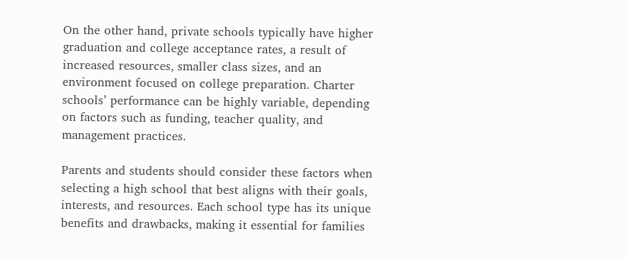On the other hand, private schools typically have higher graduation and college acceptance rates, a result of increased resources, smaller class sizes, and an environment focused on college preparation. Charter schools’ performance can be highly variable, depending on factors such as funding, teacher quality, and management practices.

Parents and students should consider these factors when selecting a high school that best aligns with their goals, interests, and resources. Each school type has its unique benefits and drawbacks, making it essential for families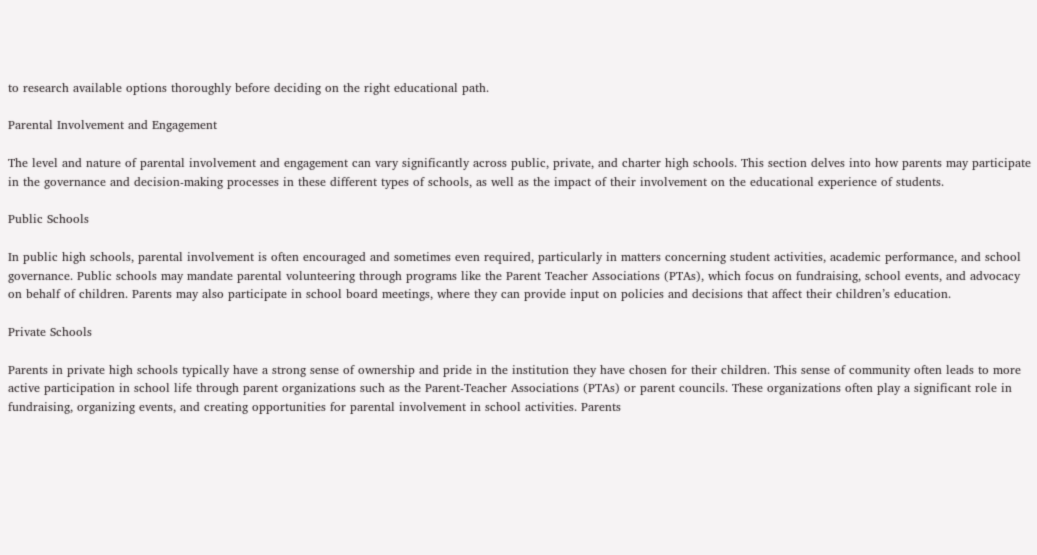to research available options thoroughly before deciding on the right educational path.

Parental Involvement and Engagement

The level and nature of parental involvement and engagement can vary significantly across public, private, and charter high schools. This section delves into how parents may participate in the governance and decision-making processes in these different types of schools, as well as the impact of their involvement on the educational experience of students.

Public Schools

In public high schools, parental involvement is often encouraged and sometimes even required, particularly in matters concerning student activities, academic performance, and school governance. Public schools may mandate parental volunteering through programs like the Parent Teacher Associations (PTAs), which focus on fundraising, school events, and advocacy on behalf of children. Parents may also participate in school board meetings, where they can provide input on policies and decisions that affect their children’s education.

Private Schools

Parents in private high schools typically have a strong sense of ownership and pride in the institution they have chosen for their children. This sense of community often leads to more active participation in school life through parent organizations such as the Parent-Teacher Associations (PTAs) or parent councils. These organizations often play a significant role in fundraising, organizing events, and creating opportunities for parental involvement in school activities. Parents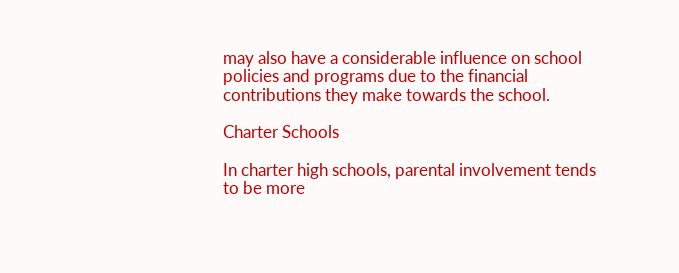may also have a considerable influence on school policies and programs due to the financial contributions they make towards the school.

Charter Schools

In charter high schools, parental involvement tends to be more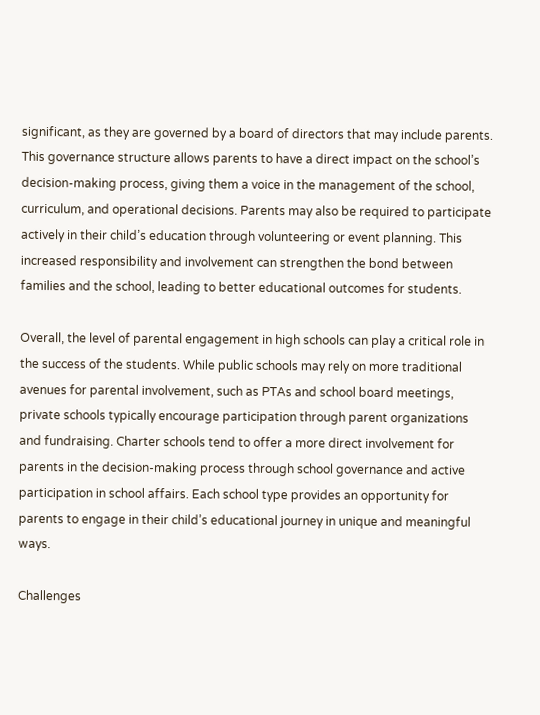significant, as they are governed by a board of directors that may include parents. This governance structure allows parents to have a direct impact on the school’s decision-making process, giving them a voice in the management of the school, curriculum, and operational decisions. Parents may also be required to participate actively in their child’s education through volunteering or event planning. This increased responsibility and involvement can strengthen the bond between families and the school, leading to better educational outcomes for students.

Overall, the level of parental engagement in high schools can play a critical role in the success of the students. While public schools may rely on more traditional avenues for parental involvement, such as PTAs and school board meetings, private schools typically encourage participation through parent organizations and fundraising. Charter schools tend to offer a more direct involvement for parents in the decision-making process through school governance and active participation in school affairs. Each school type provides an opportunity for parents to engage in their child’s educational journey in unique and meaningful ways.

Challenges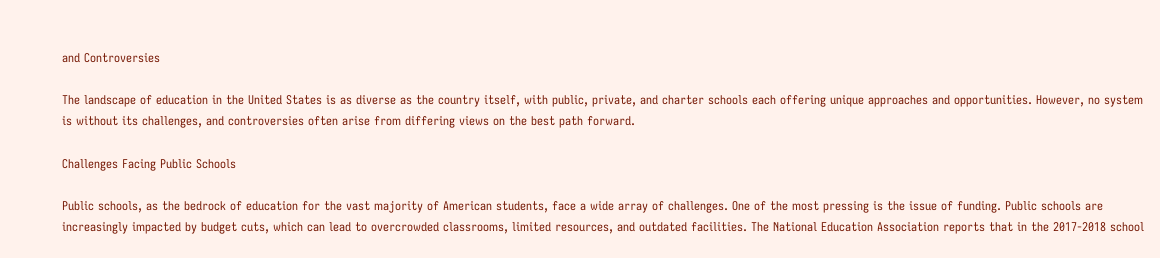and Controversies

The landscape of education in the United States is as diverse as the country itself, with public, private, and charter schools each offering unique approaches and opportunities. However, no system is without its challenges, and controversies often arise from differing views on the best path forward.

Challenges Facing Public Schools

Public schools, as the bedrock of education for the vast majority of American students, face a wide array of challenges. One of the most pressing is the issue of funding. Public schools are increasingly impacted by budget cuts, which can lead to overcrowded classrooms, limited resources, and outdated facilities. The National Education Association reports that in the 2017-2018 school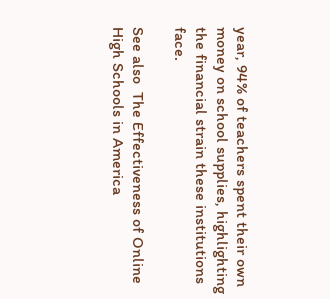year, 94% of teachers spent their own money on school supplies, highlighting the financial strain these institutions face.

See also  The Effectiveness of Online High Schools in America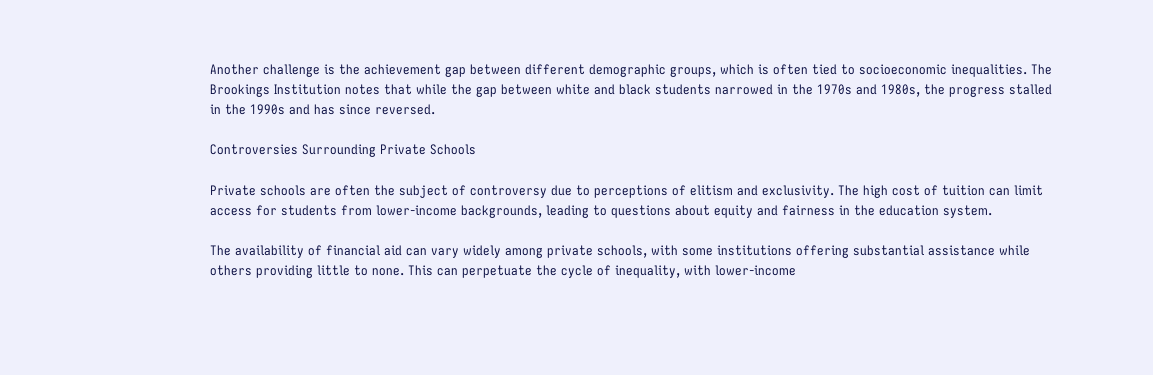Another challenge is the achievement gap between different demographic groups, which is often tied to socioeconomic inequalities. The Brookings Institution notes that while the gap between white and black students narrowed in the 1970s and 1980s, the progress stalled in the 1990s and has since reversed.

Controversies Surrounding Private Schools

Private schools are often the subject of controversy due to perceptions of elitism and exclusivity. The high cost of tuition can limit access for students from lower-income backgrounds, leading to questions about equity and fairness in the education system.

The availability of financial aid can vary widely among private schools, with some institutions offering substantial assistance while others providing little to none. This can perpetuate the cycle of inequality, with lower-income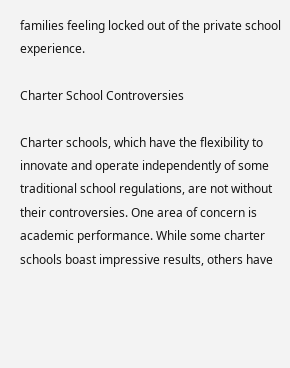families feeling locked out of the private school experience.

Charter School Controversies

Charter schools, which have the flexibility to innovate and operate independently of some traditional school regulations, are not without their controversies. One area of concern is academic performance. While some charter schools boast impressive results, others have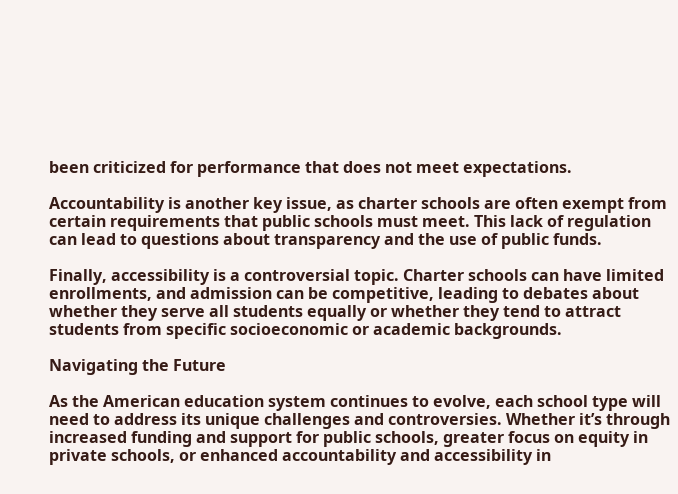been criticized for performance that does not meet expectations.

Accountability is another key issue, as charter schools are often exempt from certain requirements that public schools must meet. This lack of regulation can lead to questions about transparency and the use of public funds.

Finally, accessibility is a controversial topic. Charter schools can have limited enrollments, and admission can be competitive, leading to debates about whether they serve all students equally or whether they tend to attract students from specific socioeconomic or academic backgrounds.

Navigating the Future

As the American education system continues to evolve, each school type will need to address its unique challenges and controversies. Whether it’s through increased funding and support for public schools, greater focus on equity in private schools, or enhanced accountability and accessibility in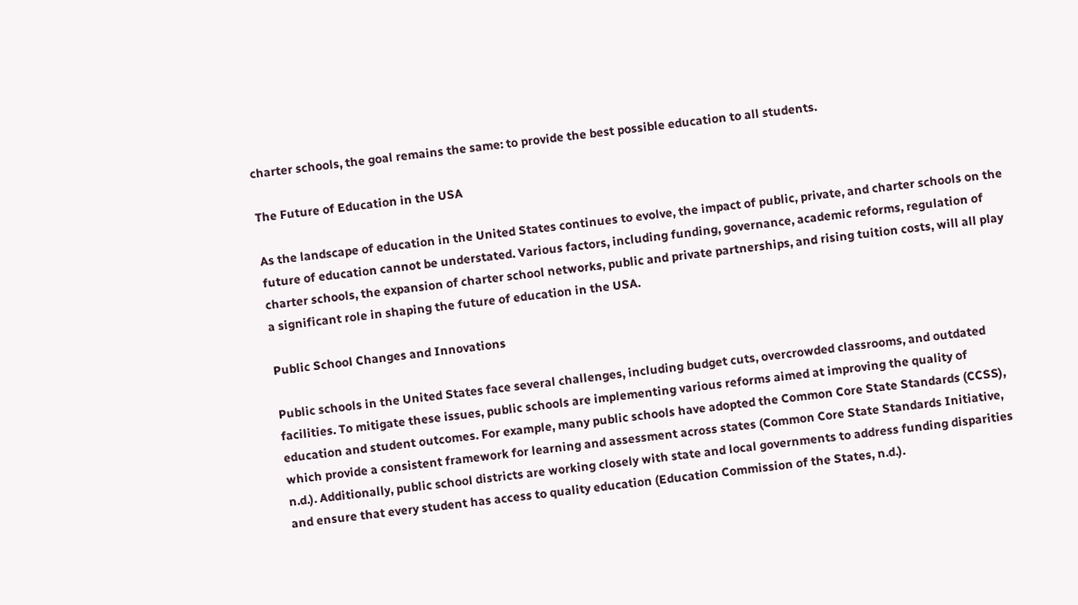charter schools, the goal remains the same: to provide the best possible education to all students.

The Future of Education in the USA

As the landscape of education in the United States continues to evolve, the impact of public, private, and charter schools on the future of education cannot be understated. Various factors, including funding, governance, academic reforms, regulation of charter schools, the expansion of charter school networks, public and private partnerships, and rising tuition costs, will all play a significant role in shaping the future of education in the USA.

Public School Changes and Innovations

Public schools in the United States face several challenges, including budget cuts, overcrowded classrooms, and outdated facilities. To mitigate these issues, public schools are implementing various reforms aimed at improving the quality of education and student outcomes. For example, many public schools have adopted the Common Core State Standards (CCSS), which provide a consistent framework for learning and assessment across states (Common Core State Standards Initiative, n.d.). Additionally, public school districts are working closely with state and local governments to address funding disparities and ensure that every student has access to quality education (Education Commission of the States, n.d.).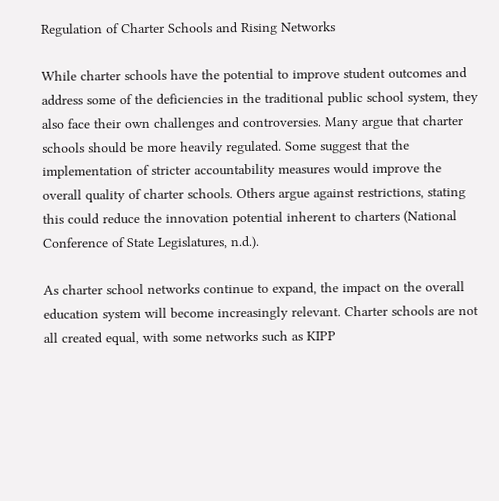Regulation of Charter Schools and Rising Networks

While charter schools have the potential to improve student outcomes and address some of the deficiencies in the traditional public school system, they also face their own challenges and controversies. Many argue that charter schools should be more heavily regulated. Some suggest that the implementation of stricter accountability measures would improve the overall quality of charter schools. Others argue against restrictions, stating this could reduce the innovation potential inherent to charters (National Conference of State Legislatures, n.d.).

As charter school networks continue to expand, the impact on the overall education system will become increasingly relevant. Charter schools are not all created equal, with some networks such as KIPP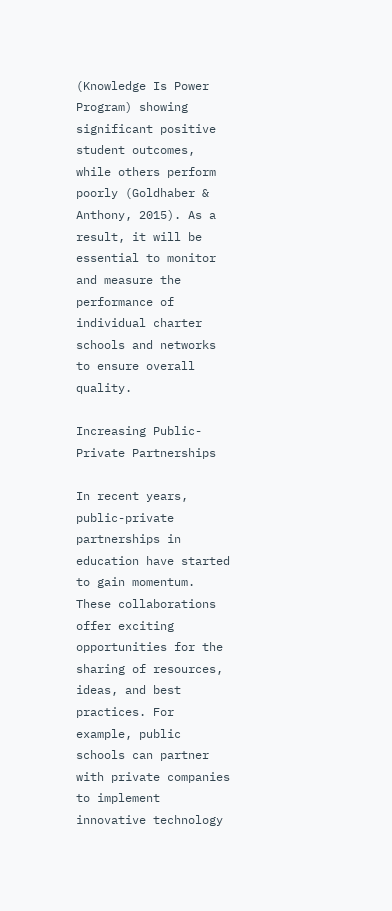(Knowledge Is Power Program) showing significant positive student outcomes, while others perform poorly (Goldhaber & Anthony, 2015). As a result, it will be essential to monitor and measure the performance of individual charter schools and networks to ensure overall quality.

Increasing Public-Private Partnerships

In recent years, public-private partnerships in education have started to gain momentum. These collaborations offer exciting opportunities for the sharing of resources, ideas, and best practices. For example, public schools can partner with private companies to implement innovative technology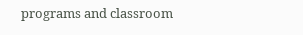programs and classroom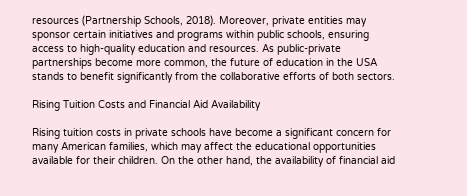resources (Partnership Schools, 2018). Moreover, private entities may sponsor certain initiatives and programs within public schools, ensuring access to high-quality education and resources. As public-private partnerships become more common, the future of education in the USA stands to benefit significantly from the collaborative efforts of both sectors.

Rising Tuition Costs and Financial Aid Availability

Rising tuition costs in private schools have become a significant concern for many American families, which may affect the educational opportunities available for their children. On the other hand, the availability of financial aid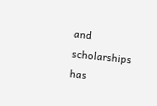and scholarships has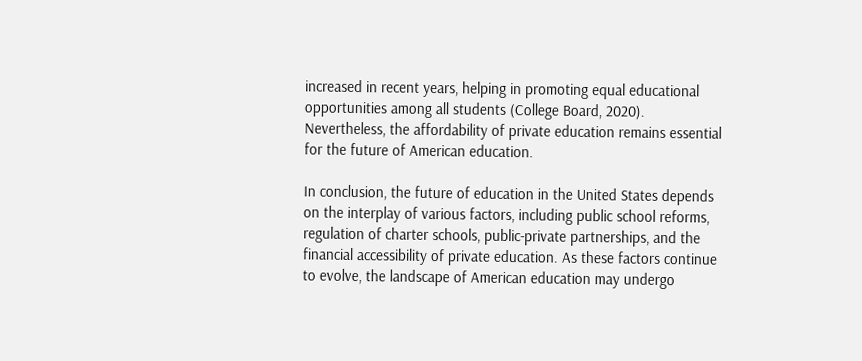increased in recent years, helping in promoting equal educational opportunities among all students (College Board, 2020). Nevertheless, the affordability of private education remains essential for the future of American education.

In conclusion, the future of education in the United States depends on the interplay of various factors, including public school reforms, regulation of charter schools, public-private partnerships, and the financial accessibility of private education. As these factors continue to evolve, the landscape of American education may undergo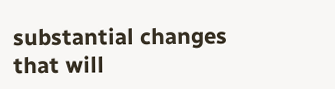substantial changes that will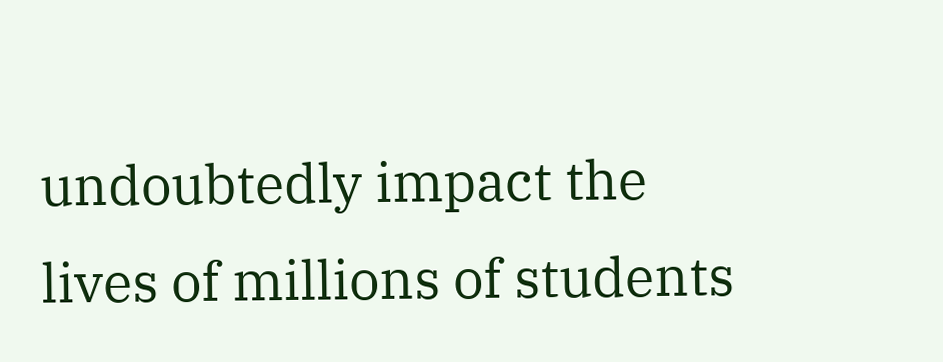undoubtedly impact the lives of millions of students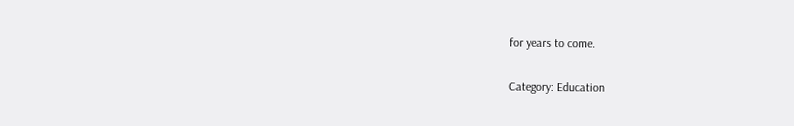for years to come.

Category: Education